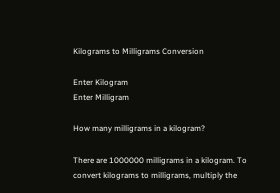Kilograms to Milligrams Conversion

Enter Kilogram
Enter Milligram

How many milligrams in a kilogram?

There are 1000000 milligrams in a kilogram. To convert kilograms to milligrams, multiply the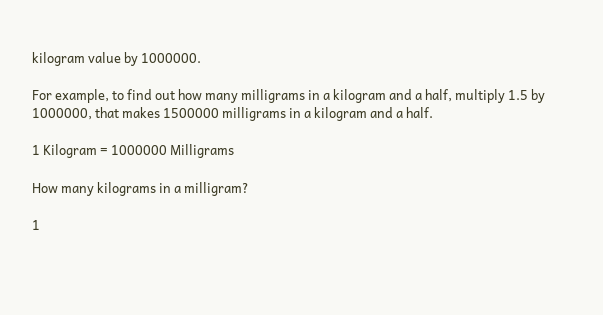kilogram value by 1000000.

For example, to find out how many milligrams in a kilogram and a half, multiply 1.5 by 1000000, that makes 1500000 milligrams in a kilogram and a half.

1 Kilogram = 1000000 Milligrams

How many kilograms in a milligram?

1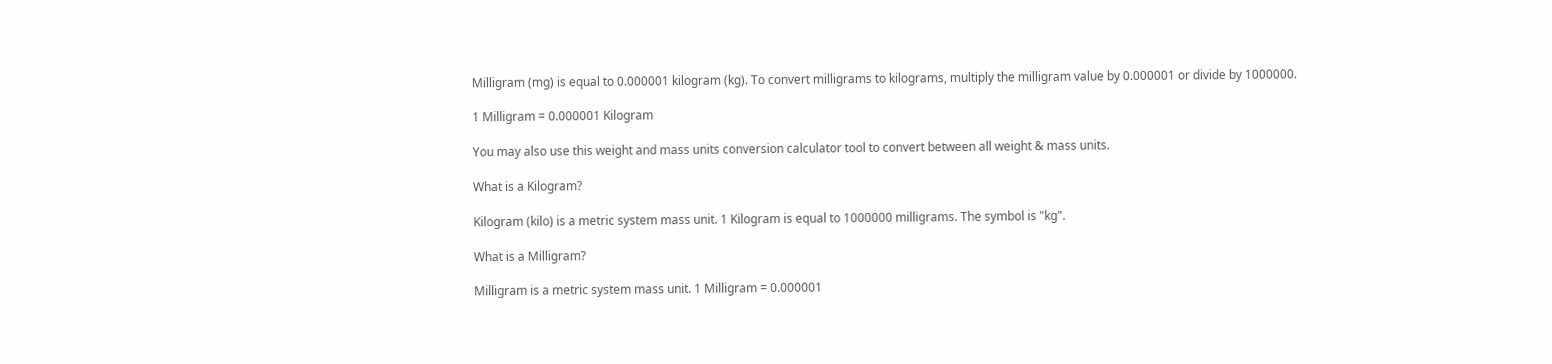Milligram (mg) is equal to 0.000001 kilogram (kg). To convert milligrams to kilograms, multiply the milligram value by 0.000001 or divide by 1000000.

1 Milligram = 0.000001 Kilogram

You may also use this weight and mass units conversion calculator tool to convert between all weight & mass units.

What is a Kilogram?

Kilogram (kilo) is a metric system mass unit. 1 Kilogram is equal to 1000000 milligrams. The symbol is "kg".

What is a Milligram?

Milligram is a metric system mass unit. 1 Milligram = 0.000001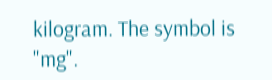kilogram. The symbol is "mg".